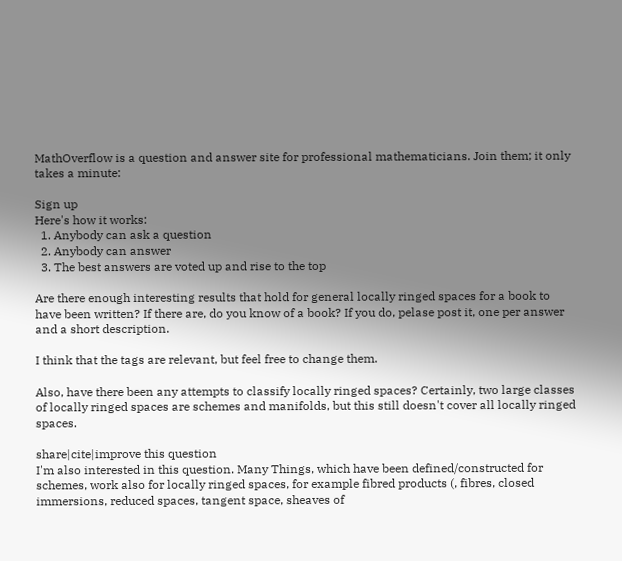MathOverflow is a question and answer site for professional mathematicians. Join them; it only takes a minute:

Sign up
Here's how it works:
  1. Anybody can ask a question
  2. Anybody can answer
  3. The best answers are voted up and rise to the top

Are there enough interesting results that hold for general locally ringed spaces for a book to have been written? If there are, do you know of a book? If you do, pelase post it, one per answer and a short description.

I think that the tags are relevant, but feel free to change them.

Also, have there been any attempts to classify locally ringed spaces? Certainly, two large classes of locally ringed spaces are schemes and manifolds, but this still doesn't cover all locally ringed spaces.

share|cite|improve this question
I'm also interested in this question. Many Things, which have been defined/constructed for schemes, work also for locally ringed spaces, for example fibred products (, fibres, closed immersions, reduced spaces, tangent space, sheaves of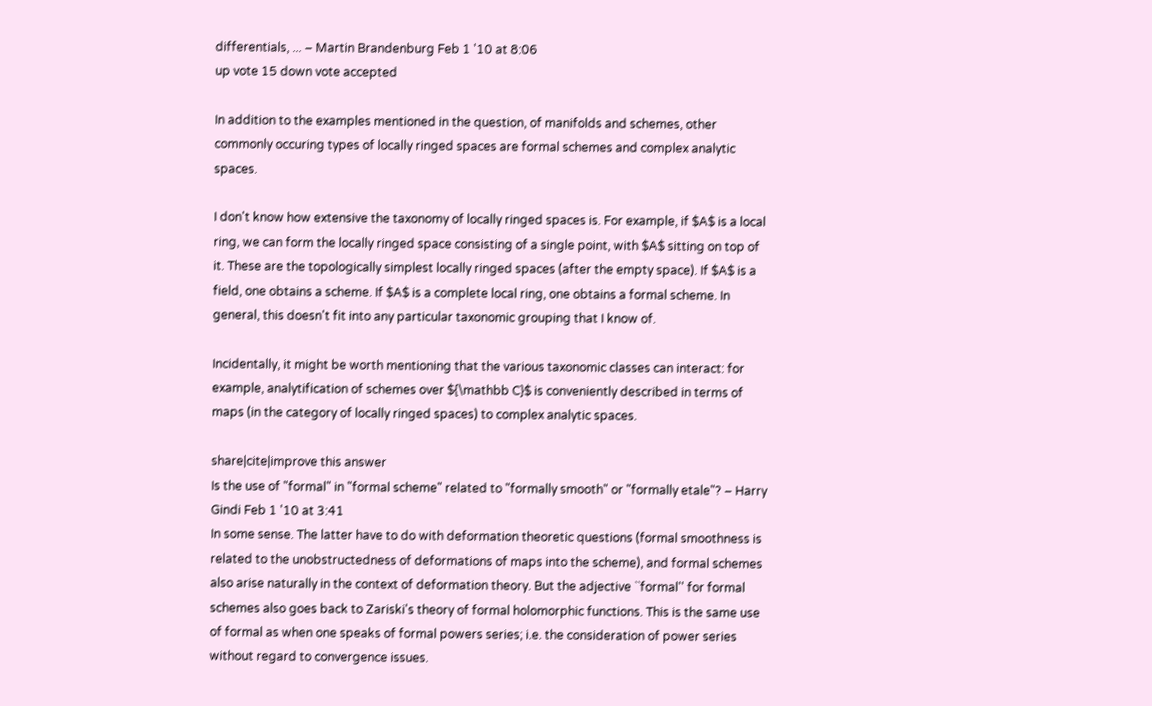differentials, ... – Martin Brandenburg Feb 1 '10 at 8:06
up vote 15 down vote accepted

In addition to the examples mentioned in the question, of manifolds and schemes, other commonly occuring types of locally ringed spaces are formal schemes and complex analytic spaces.

I don't know how extensive the taxonomy of locally ringed spaces is. For example, if $A$ is a local ring, we can form the locally ringed space consisting of a single point, with $A$ sitting on top of it. These are the topologically simplest locally ringed spaces (after the empty space). If $A$ is a field, one obtains a scheme. If $A$ is a complete local ring, one obtains a formal scheme. In general, this doesn't fit into any particular taxonomic grouping that I know of.

Incidentally, it might be worth mentioning that the various taxonomic classes can interact: for example, analytification of schemes over ${\mathbb C}$ is conveniently described in terms of maps (in the category of locally ringed spaces) to complex analytic spaces.

share|cite|improve this answer
Is the use of "formal" in "formal scheme" related to "formally smooth" or "formally etale"? – Harry Gindi Feb 1 '10 at 3:41
In some sense. The latter have to do with deformation theoretic questions (formal smoothness is related to the unobstructedness of deformations of maps into the scheme), and formal schemes also arise naturally in the context of deformation theory. But the adjective ``formal'' for formal schemes also goes back to Zariski's theory of formal holomorphic functions. This is the same use of formal as when one speaks of formal powers series; i.e. the consideration of power series without regard to convergence issues.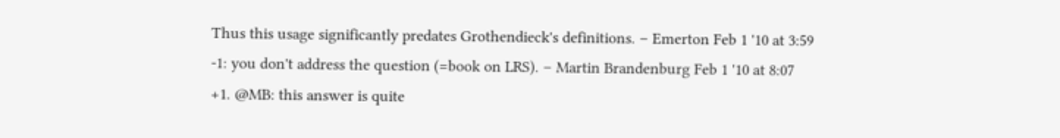Thus this usage significantly predates Grothendieck's definitions. – Emerton Feb 1 '10 at 3:59
-1: you don't address the question (=book on LRS). – Martin Brandenburg Feb 1 '10 at 8:07
+1. @MB: this answer is quite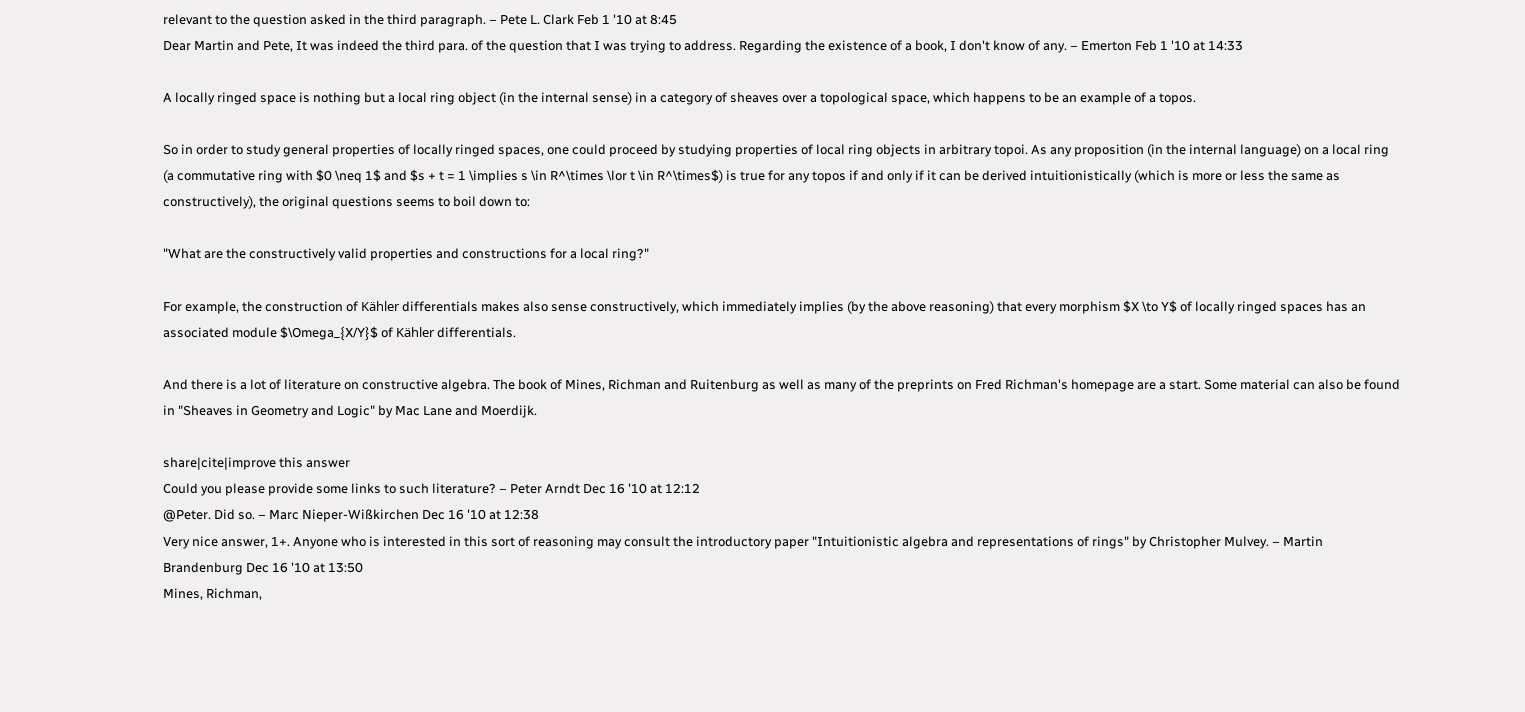relevant to the question asked in the third paragraph. – Pete L. Clark Feb 1 '10 at 8:45
Dear Martin and Pete, It was indeed the third para. of the question that I was trying to address. Regarding the existence of a book, I don't know of any. – Emerton Feb 1 '10 at 14:33

A locally ringed space is nothing but a local ring object (in the internal sense) in a category of sheaves over a topological space, which happens to be an example of a topos.

So in order to study general properties of locally ringed spaces, one could proceed by studying properties of local ring objects in arbitrary topoi. As any proposition (in the internal language) on a local ring (a commutative ring with $0 \neq 1$ and $s + t = 1 \implies s \in R^\times \lor t \in R^\times$) is true for any topos if and only if it can be derived intuitionistically (which is more or less the same as constructively), the original questions seems to boil down to:

"What are the constructively valid properties and constructions for a local ring?"

For example, the construction of Kähler differentials makes also sense constructively, which immediately implies (by the above reasoning) that every morphism $X \to Y$ of locally ringed spaces has an associated module $\Omega_{X/Y}$ of Kähler differentials.

And there is a lot of literature on constructive algebra. The book of Mines, Richman and Ruitenburg as well as many of the preprints on Fred Richman's homepage are a start. Some material can also be found in "Sheaves in Geometry and Logic" by Mac Lane and Moerdijk.

share|cite|improve this answer
Could you please provide some links to such literature? – Peter Arndt Dec 16 '10 at 12:12
@Peter. Did so. – Marc Nieper-Wißkirchen Dec 16 '10 at 12:38
Very nice answer, 1+. Anyone who is interested in this sort of reasoning may consult the introductory paper "Intuitionistic algebra and representations of rings" by Christopher Mulvey. – Martin Brandenburg Dec 16 '10 at 13:50
Mines, Richman,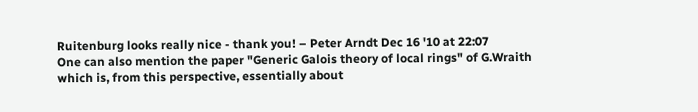Ruitenburg looks really nice - thank you! – Peter Arndt Dec 16 '10 at 22:07
One can also mention the paper "Generic Galois theory of local rings" of G.Wraith which is, from this perspective, essentially about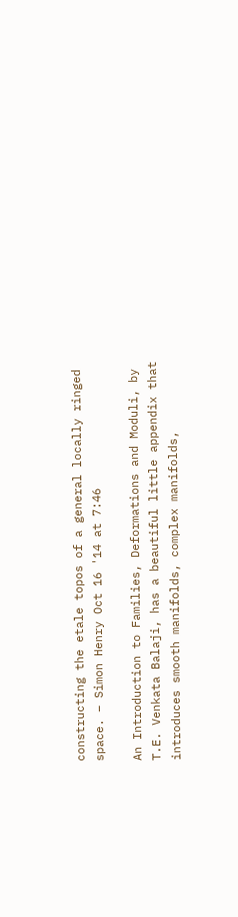constructing the etale topos of a general locally ringed space. – Simon Henry Oct 16 '14 at 7:46

An Introduction to Families, Deformations and Moduli, by T.E. Venkata Balaji, has a beautiful little appendix that introduces smooth manifolds, complex manifolds,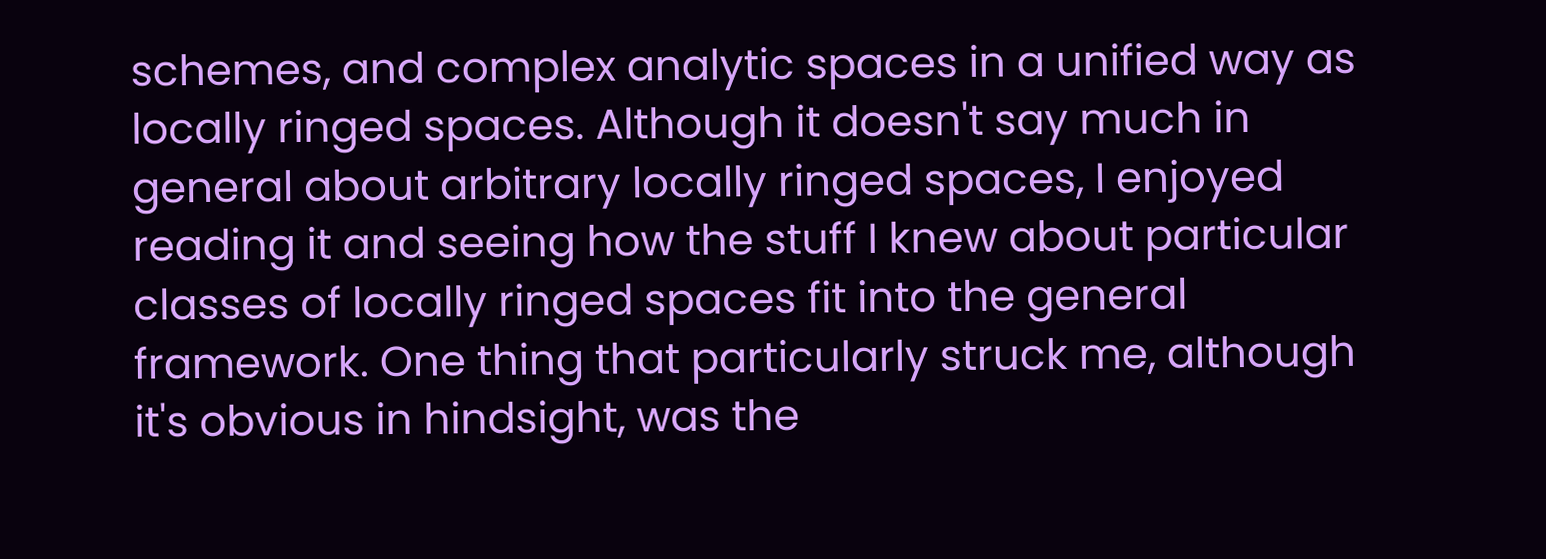schemes, and complex analytic spaces in a unified way as locally ringed spaces. Although it doesn't say much in general about arbitrary locally ringed spaces, I enjoyed reading it and seeing how the stuff I knew about particular classes of locally ringed spaces fit into the general framework. One thing that particularly struck me, although it's obvious in hindsight, was the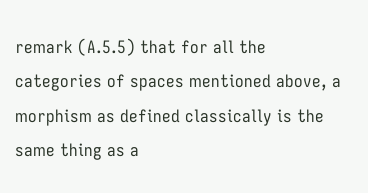remark (A.5.5) that for all the categories of spaces mentioned above, a morphism as defined classically is the same thing as a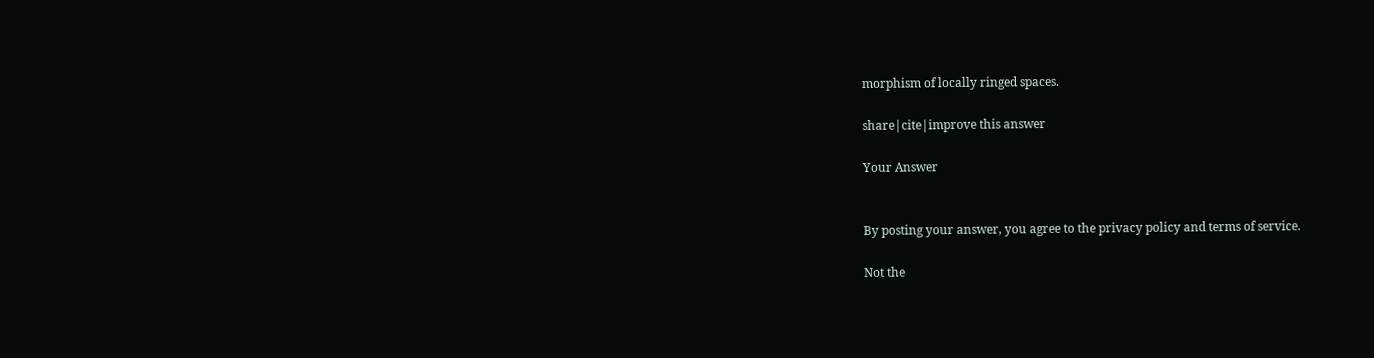morphism of locally ringed spaces.

share|cite|improve this answer

Your Answer


By posting your answer, you agree to the privacy policy and terms of service.

Not the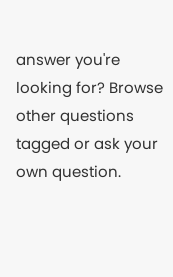answer you're looking for? Browse other questions tagged or ask your own question.